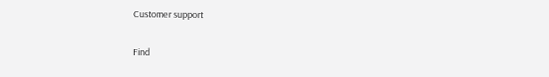Customer support

Find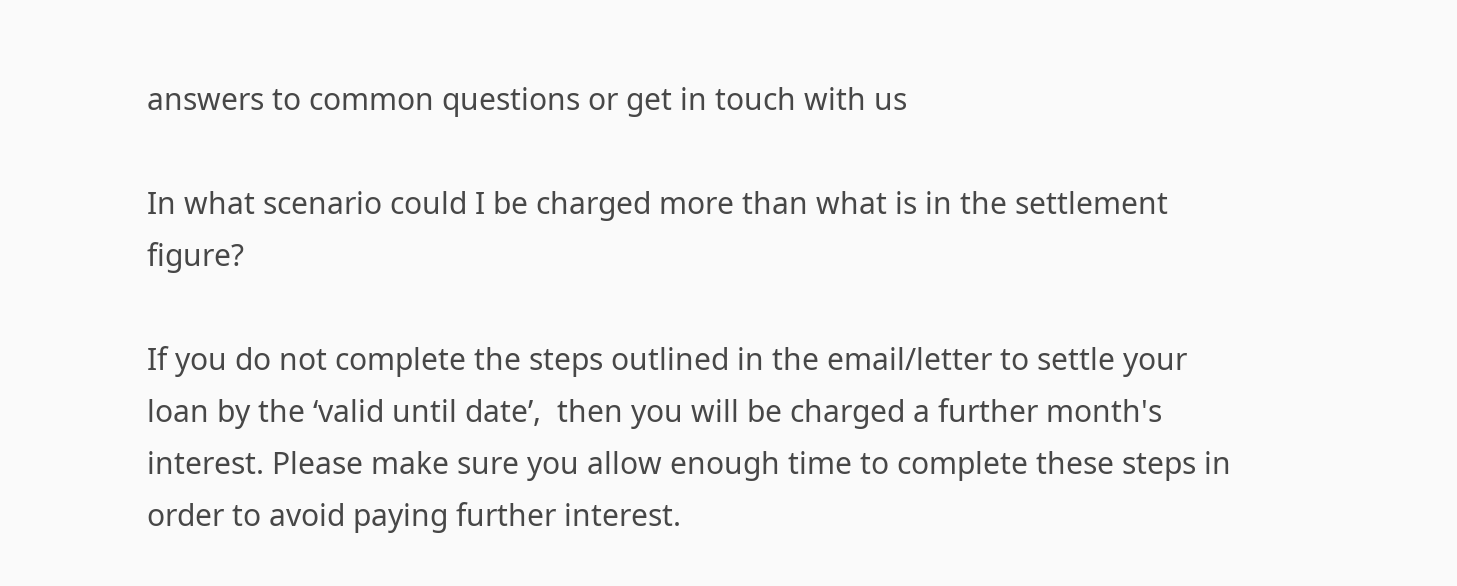answers to common questions or get in touch with us

In what scenario could I be charged more than what is in the settlement figure?

If you do not complete the steps outlined in the email/letter to settle your loan by the ‘valid until date’,  then you will be charged a further month's interest. Please make sure you allow enough time to complete these steps in order to avoid paying further interest.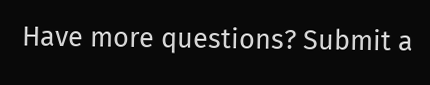Have more questions? Submit a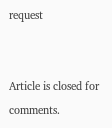request


Article is closed for comments.